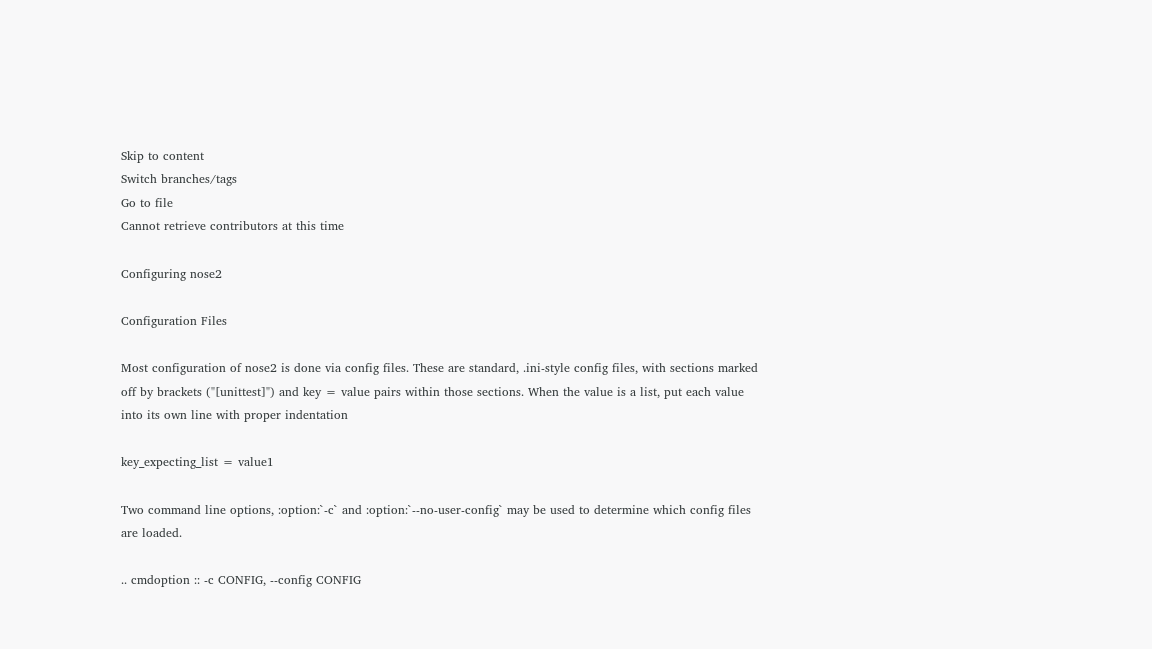Skip to content
Switch branches/tags
Go to file
Cannot retrieve contributors at this time

Configuring nose2

Configuration Files

Most configuration of nose2 is done via config files. These are standard, .ini-style config files, with sections marked off by brackets ("[unittest]") and key = value pairs within those sections. When the value is a list, put each value into its own line with proper indentation

key_expecting_list = value1

Two command line options, :option:`-c` and :option:`--no-user-config` may be used to determine which config files are loaded.

.. cmdoption :: -c CONFIG, --config CONFIG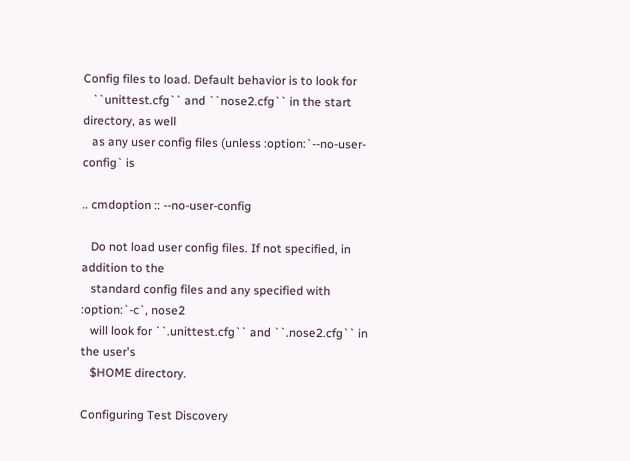Config files to load. Default behavior is to look for
   ``unittest.cfg`` and ``nose2.cfg`` in the start directory, as well
   as any user config files (unless :option:`--no-user-config` is

.. cmdoption :: --no-user-config

   Do not load user config files. If not specified, in addition to the
   standard config files and any specified with :option:`-c`, nose2
   will look for ``.unittest.cfg`` and ``.nose2.cfg`` in the user's
   $HOME directory.

Configuring Test Discovery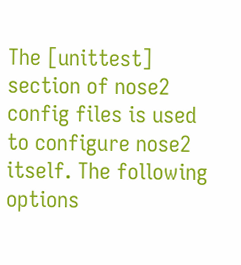The [unittest] section of nose2 config files is used to configure nose2 itself. The following options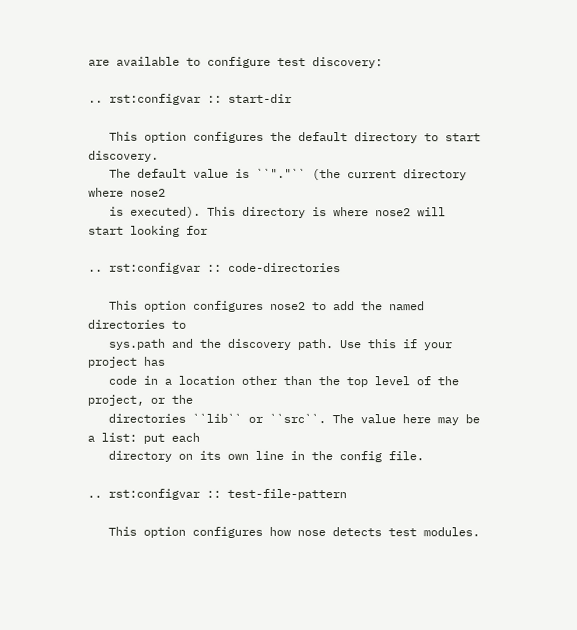are available to configure test discovery:

.. rst:configvar :: start-dir

   This option configures the default directory to start discovery.
   The default value is ``"."`` (the current directory where nose2
   is executed). This directory is where nose2 will start looking for

.. rst:configvar :: code-directories

   This option configures nose2 to add the named directories to
   sys.path and the discovery path. Use this if your project has
   code in a location other than the top level of the project, or the
   directories ``lib`` or ``src``. The value here may be a list: put each
   directory on its own line in the config file.

.. rst:configvar :: test-file-pattern

   This option configures how nose detects test modules.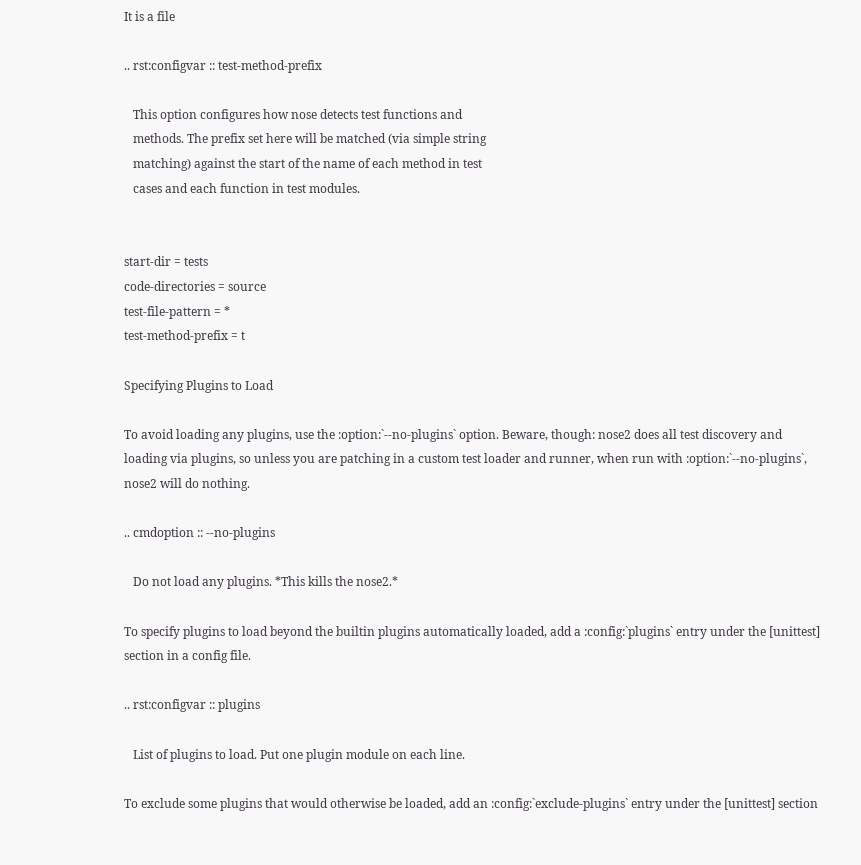It is a file

.. rst:configvar :: test-method-prefix

   This option configures how nose detects test functions and
   methods. The prefix set here will be matched (via simple string
   matching) against the start of the name of each method in test
   cases and each function in test modules.


start-dir = tests
code-directories = source
test-file-pattern = *
test-method-prefix = t

Specifying Plugins to Load

To avoid loading any plugins, use the :option:`--no-plugins` option. Beware, though: nose2 does all test discovery and loading via plugins, so unless you are patching in a custom test loader and runner, when run with :option:`--no-plugins`, nose2 will do nothing.

.. cmdoption :: --no-plugins

   Do not load any plugins. *This kills the nose2.*

To specify plugins to load beyond the builtin plugins automatically loaded, add a :config:`plugins` entry under the [unittest] section in a config file.

.. rst:configvar :: plugins

   List of plugins to load. Put one plugin module on each line.

To exclude some plugins that would otherwise be loaded, add an :config:`exclude-plugins` entry under the [unittest] section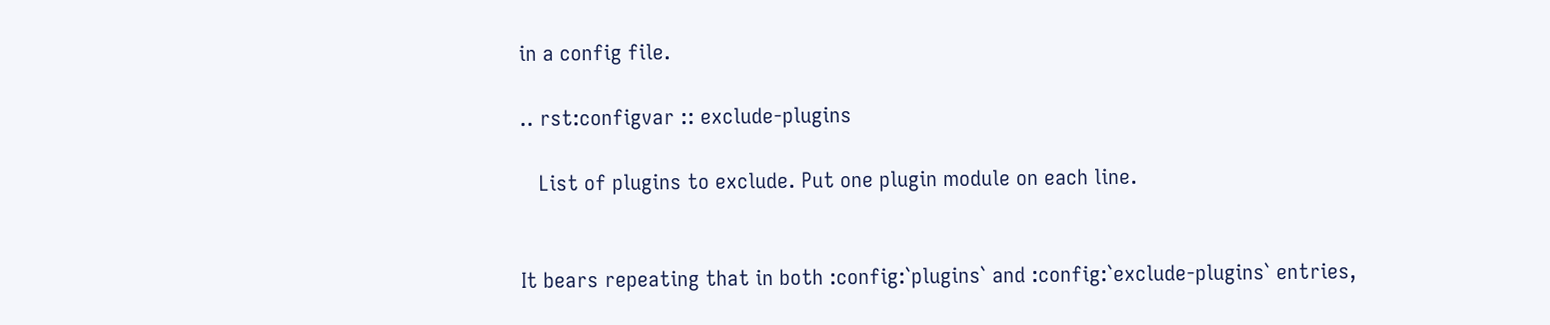in a config file.

.. rst:configvar :: exclude-plugins

   List of plugins to exclude. Put one plugin module on each line.


It bears repeating that in both :config:`plugins` and :config:`exclude-plugins` entries,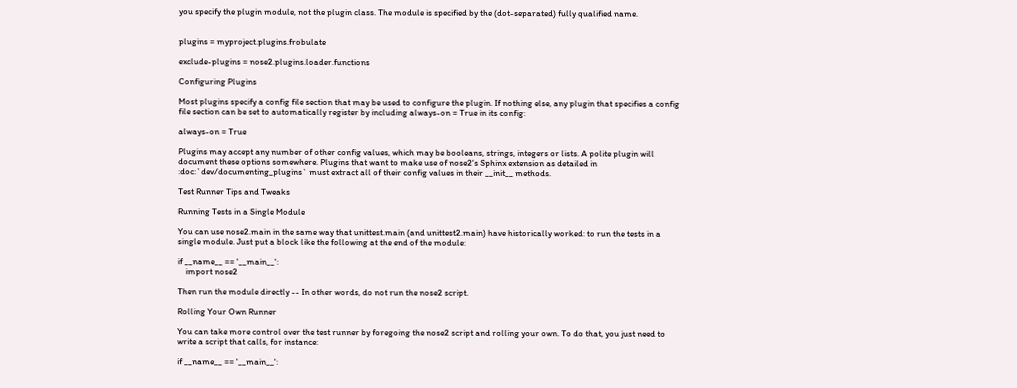you specify the plugin module, not the plugin class. The module is specified by the (dot-separated) fully qualified name.


plugins = myproject.plugins.frobulate

exclude-plugins = nose2.plugins.loader.functions

Configuring Plugins

Most plugins specify a config file section that may be used to configure the plugin. If nothing else, any plugin that specifies a config file section can be set to automatically register by including always-on = True in its config:

always-on = True

Plugins may accept any number of other config values, which may be booleans, strings, integers or lists. A polite plugin will document these options somewhere. Plugins that want to make use of nose2's Sphinx extension as detailed in :doc:`dev/documenting_plugins` must extract all of their config values in their __init__ methods.

Test Runner Tips and Tweaks

Running Tests in a Single Module

You can use nose2.main in the same way that unittest.main (and unittest2.main) have historically worked: to run the tests in a single module. Just put a block like the following at the end of the module:

if __name__ == '__main__':
    import nose2

Then run the module directly -- In other words, do not run the nose2 script.

Rolling Your Own Runner

You can take more control over the test runner by foregoing the nose2 script and rolling your own. To do that, you just need to write a script that calls, for instance:

if __name__ == '__main__':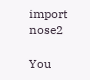import nose2

You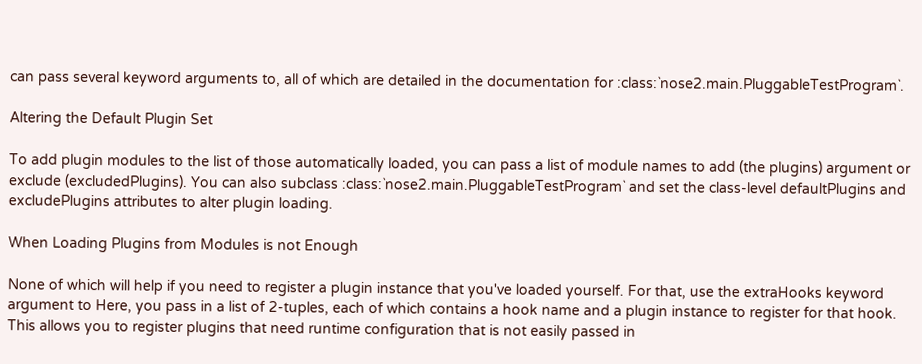can pass several keyword arguments to, all of which are detailed in the documentation for :class:`nose2.main.PluggableTestProgram`.

Altering the Default Plugin Set

To add plugin modules to the list of those automatically loaded, you can pass a list of module names to add (the plugins) argument or exclude (excludedPlugins). You can also subclass :class:`nose2.main.PluggableTestProgram` and set the class-level defaultPlugins and excludePlugins attributes to alter plugin loading.

When Loading Plugins from Modules is not Enough

None of which will help if you need to register a plugin instance that you've loaded yourself. For that, use the extraHooks keyword argument to Here, you pass in a list of 2-tuples, each of which contains a hook name and a plugin instance to register for that hook. This allows you to register plugins that need runtime configuration that is not easily passed in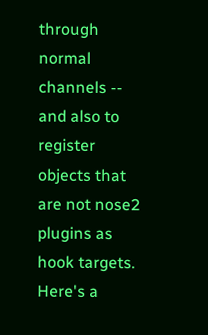through normal channels -- and also to register objects that are not nose2 plugins as hook targets. Here's a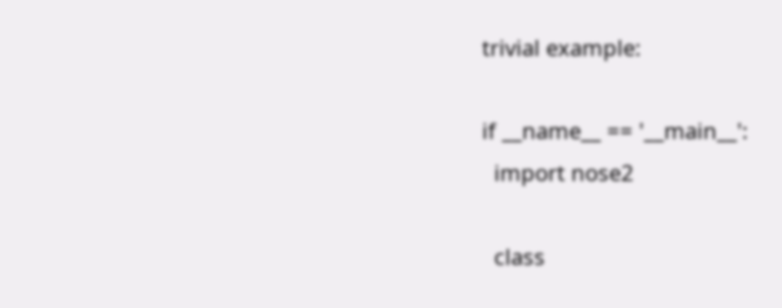trivial example:

if __name__ == '__main__':
  import nose2

  class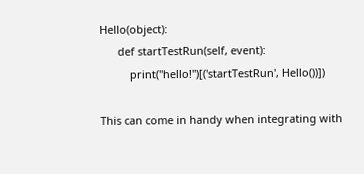Hello(object):
      def startTestRun(self, event):
          print("hello!")[('startTestRun', Hello())])

This can come in handy when integrating with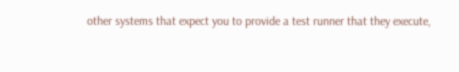other systems that expect you to provide a test runner that they execute,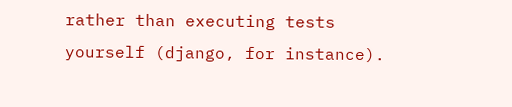rather than executing tests yourself (django, for instance).